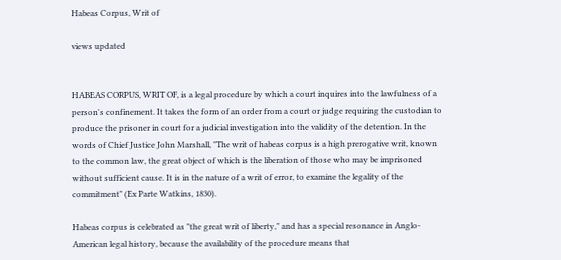Habeas Corpus, Writ of

views updated


HABEAS CORPUS, WRIT OF, is a legal procedure by which a court inquires into the lawfulness of a person's confinement. It takes the form of an order from a court or judge requiring the custodian to produce the prisoner in court for a judicial investigation into the validity of the detention. In the words of Chief Justice John Marshall, "The writ of habeas corpus is a high prerogative writ, known to the common law, the great object of which is the liberation of those who may be imprisoned without sufficient cause. It is in the nature of a writ of error, to examine the legality of the commitment" (Ex Parte Watkins, 1830).

Habeas corpus is celebrated as "the great writ of liberty," and has a special resonance in Anglo-American legal history, because the availability of the procedure means that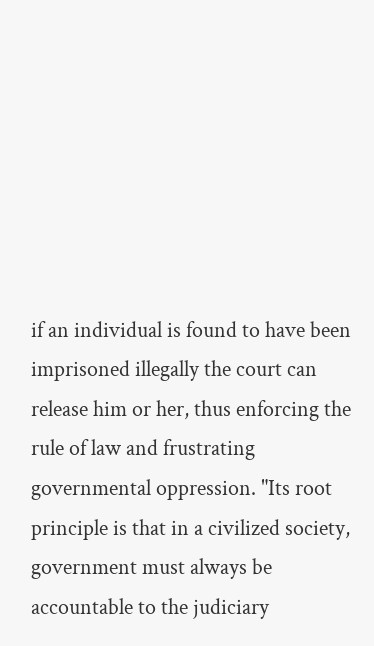if an individual is found to have been imprisoned illegally the court can release him or her, thus enforcing the rule of law and frustrating governmental oppression. "Its root principle is that in a civilized society, government must always be accountable to the judiciary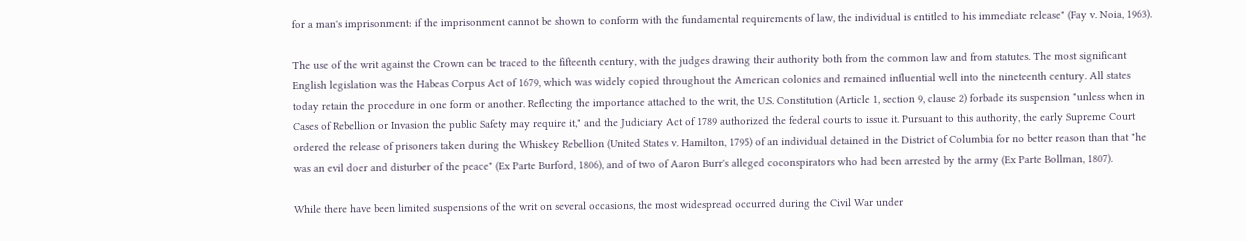for a man's imprisonment: if the imprisonment cannot be shown to conform with the fundamental requirements of law, the individual is entitled to his immediate release" (Fay v. Noia, 1963).

The use of the writ against the Crown can be traced to the fifteenth century, with the judges drawing their authority both from the common law and from statutes. The most significant English legislation was the Habeas Corpus Act of 1679, which was widely copied throughout the American colonies and remained influential well into the nineteenth century. All states today retain the procedure in one form or another. Reflecting the importance attached to the writ, the U.S. Constitution (Article 1, section 9, clause 2) forbade its suspension "unless when in Cases of Rebellion or Invasion the public Safety may require it," and the Judiciary Act of 1789 authorized the federal courts to issue it. Pursuant to this authority, the early Supreme Court ordered the release of prisoners taken during the Whiskey Rebellion (United States v. Hamilton, 1795) of an individual detained in the District of Columbia for no better reason than that "he was an evil doer and disturber of the peace" (Ex Parte Burford, 1806), and of two of Aaron Burr's alleged coconspirators who had been arrested by the army (Ex Parte Bollman, 1807).

While there have been limited suspensions of the writ on several occasions, the most widespread occurred during the Civil War under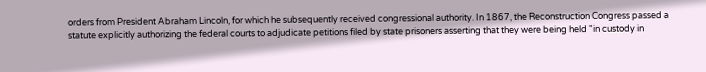orders from President Abraham Lincoln, for which he subsequently received congressional authority. In 1867, the Reconstruction Congress passed a statute explicitly authorizing the federal courts to adjudicate petitions filed by state prisoners asserting that they were being held "in custody in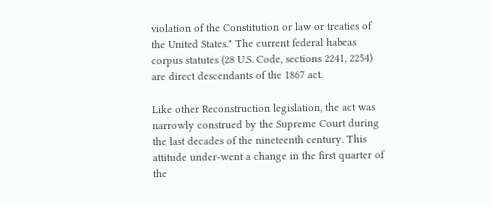violation of the Constitution or law or treaties of the United States." The current federal habeas corpus statutes (28 U.S. Code, sections 2241, 2254) are direct descendants of the 1867 act.

Like other Reconstruction legislation, the act was narrowly construed by the Supreme Court during the last decades of the nineteenth century. This attitude under-went a change in the first quarter of the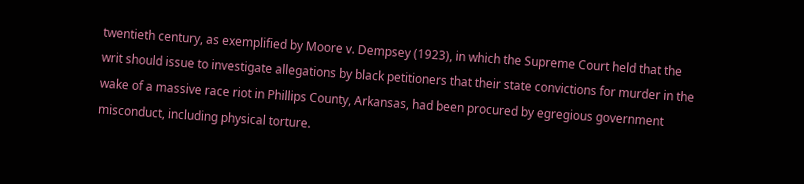twentieth century, as exemplified by Moore v. Dempsey (1923), in which the Supreme Court held that the writ should issue to investigate allegations by black petitioners that their state convictions for murder in the wake of a massive race riot in Phillips County, Arkansas, had been procured by egregious government misconduct, including physical torture.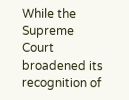While the Supreme Court broadened its recognition of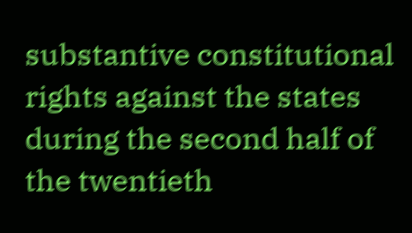substantive constitutional rights against the states during the second half of the twentieth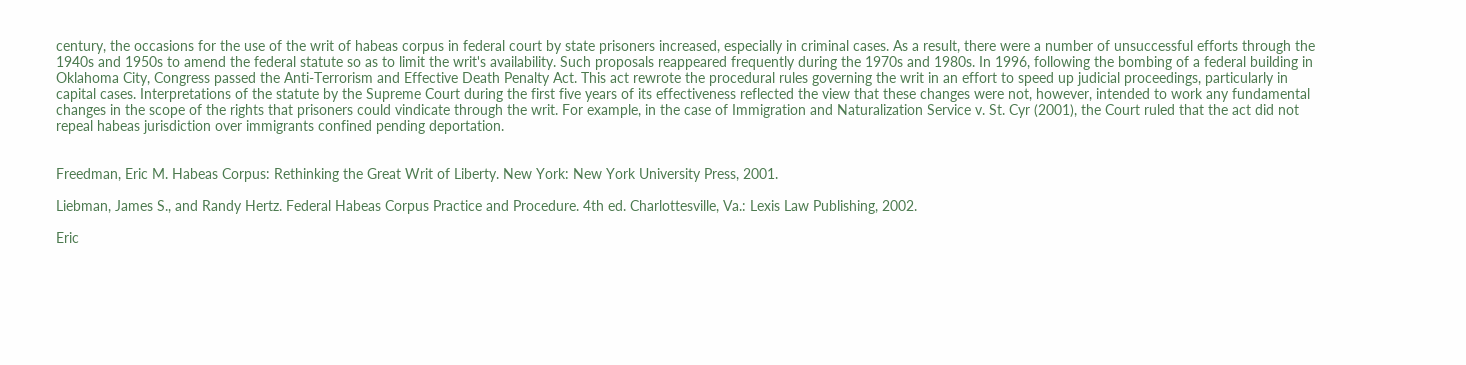century, the occasions for the use of the writ of habeas corpus in federal court by state prisoners increased, especially in criminal cases. As a result, there were a number of unsuccessful efforts through the 1940s and 1950s to amend the federal statute so as to limit the writ's availability. Such proposals reappeared frequently during the 1970s and 1980s. In 1996, following the bombing of a federal building in Oklahoma City, Congress passed the Anti-Terrorism and Effective Death Penalty Act. This act rewrote the procedural rules governing the writ in an effort to speed up judicial proceedings, particularly in capital cases. Interpretations of the statute by the Supreme Court during the first five years of its effectiveness reflected the view that these changes were not, however, intended to work any fundamental changes in the scope of the rights that prisoners could vindicate through the writ. For example, in the case of Immigration and Naturalization Service v. St. Cyr (2001), the Court ruled that the act did not repeal habeas jurisdiction over immigrants confined pending deportation.


Freedman, Eric M. Habeas Corpus: Rethinking the Great Writ of Liberty. New York: New York University Press, 2001.

Liebman, James S., and Randy Hertz. Federal Habeas Corpus Practice and Procedure. 4th ed. Charlottesville, Va.: Lexis Law Publishing, 2002.

Eric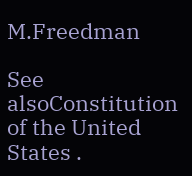M.Freedman

See alsoConstitution of the United States .